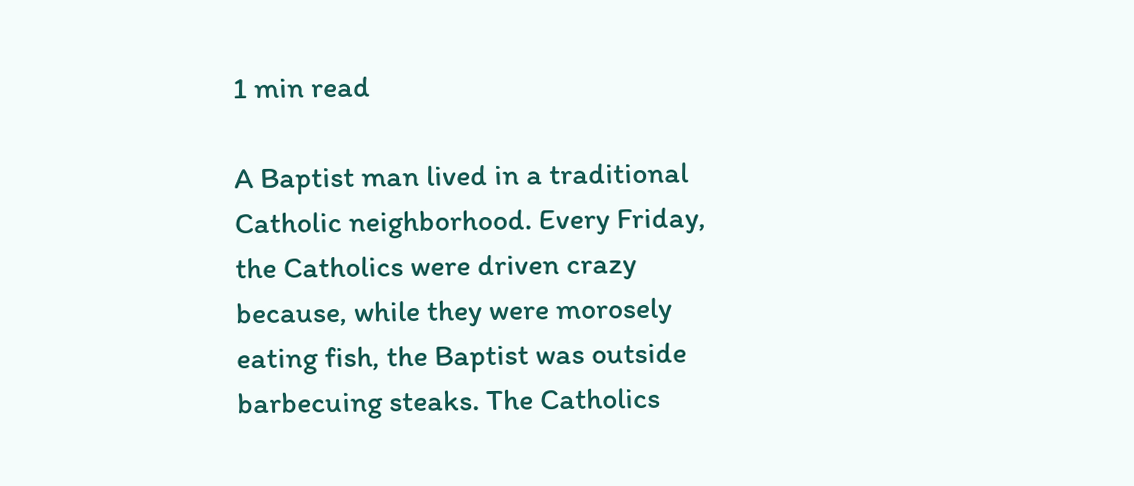1 min read

A Baptist man lived in a traditional Catholic neighborhood. Every Friday, the Catholics were driven crazy because, while they were morosely eating fish, the Baptist was outside barbecuing steaks. The Catholics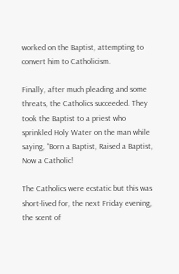worked on the Baptist, attempting to convert him to Catholicism.

Finally, after much pleading and some threats, the Catholics succeeded. They took the Baptist to a priest who sprinkled Holy Water on the man while saying, “Born a Baptist, Raised a Baptist, Now a Catholic!

The Catholics were ecstatic but this was short-lived for, the next Friday evening, the scent of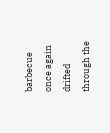barbecue once again drifted through the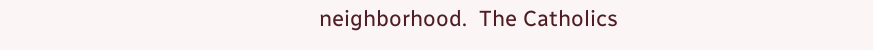neighborhood.  The Catholics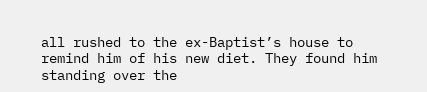all rushed to the ex-Baptist’s house to remind him of his new diet. They found him standing over the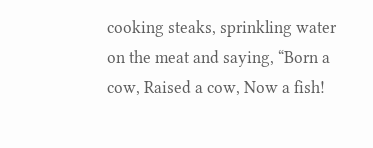cooking steaks, sprinkling water on the meat and saying, “Born a cow, Raised a cow, Now a fish!